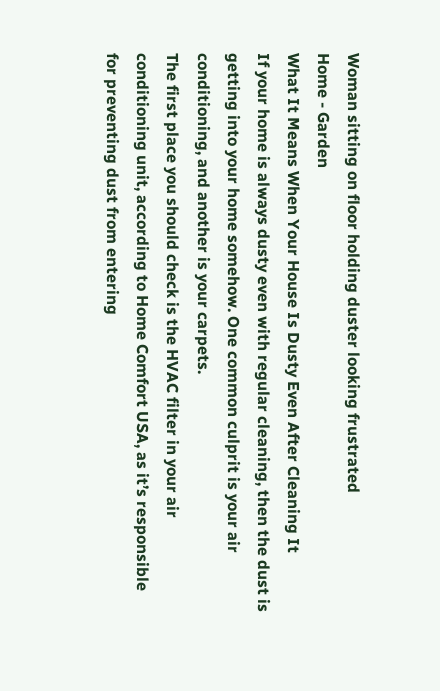Woman sitting on floor holding duster looking frustrated
Home - Garden
What It Means When Your House Is Dusty Even After Cleaning It
If your home is always dusty even with regular cleaning, then the dust is getting into your home somehow. One common culprit is your air conditioning, and another is your carpets.
The first place you should check is the HVAC filter in your air conditioning unit, according to Home Comfort USA, as it’s responsible for preventing dust from entering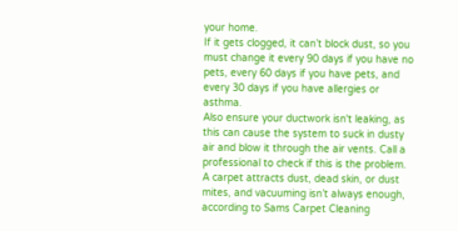your home.
If it gets clogged, it can’t block dust, so you must change it every 90 days if you have no pets, every 60 days if you have pets, and every 30 days if you have allergies or asthma.
Also ensure your ductwork isn't leaking, as this can cause the system to suck in dusty air and blow it through the air vents. Call a professional to check if this is the problem.
A carpet attracts dust, dead skin, or dust mites, and vacuuming isn’t always enough, according to Sams Carpet Cleaning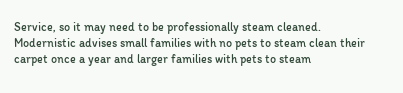Service, so it may need to be professionally steam cleaned.
Modernistic advises small families with no pets to steam clean their carpet once a year and larger families with pets to steam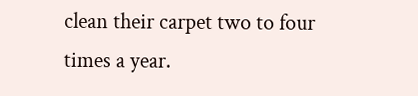clean their carpet two to four times a year.